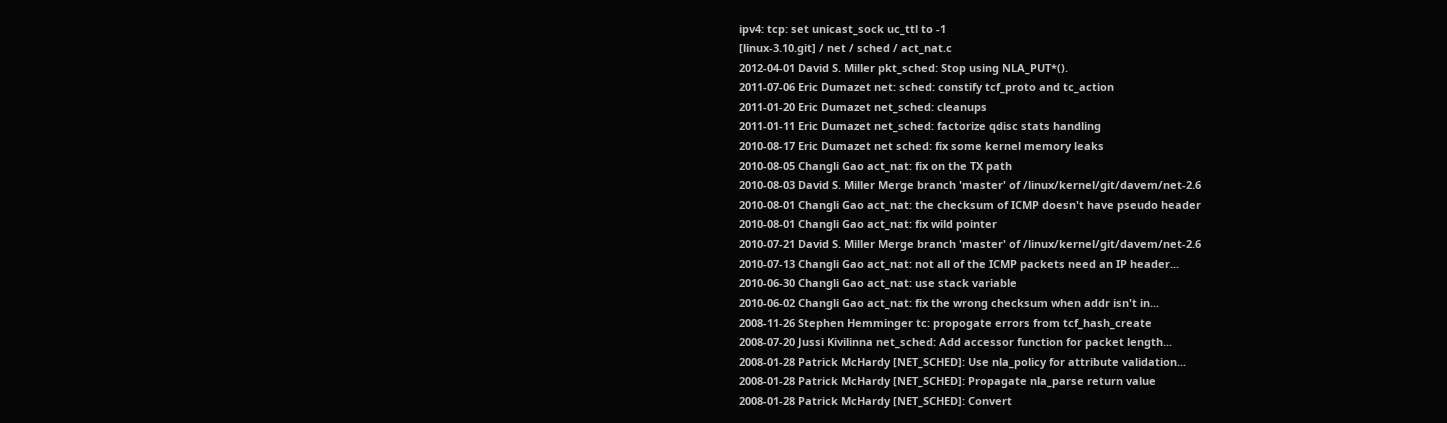ipv4: tcp: set unicast_sock uc_ttl to -1
[linux-3.10.git] / net / sched / act_nat.c
2012-04-01 David S. Miller pkt_sched: Stop using NLA_PUT*().
2011-07-06 Eric Dumazet net: sched: constify tcf_proto and tc_action
2011-01-20 Eric Dumazet net_sched: cleanups
2011-01-11 Eric Dumazet net_sched: factorize qdisc stats handling
2010-08-17 Eric Dumazet net sched: fix some kernel memory leaks
2010-08-05 Changli Gao act_nat: fix on the TX path
2010-08-03 David S. Miller Merge branch 'master' of /linux/kernel/git/davem/net-2.6
2010-08-01 Changli Gao act_nat: the checksum of ICMP doesn't have pseudo header
2010-08-01 Changli Gao act_nat: fix wild pointer
2010-07-21 David S. Miller Merge branch 'master' of /linux/kernel/git/davem/net-2.6
2010-07-13 Changli Gao act_nat: not all of the ICMP packets need an IP header...
2010-06-30 Changli Gao act_nat: use stack variable
2010-06-02 Changli Gao act_nat: fix the wrong checksum when addr isn't in...
2008-11-26 Stephen Hemminger tc: propogate errors from tcf_hash_create
2008-07-20 Jussi Kivilinna net_sched: Add accessor function for packet length...
2008-01-28 Patrick McHardy [NET_SCHED]: Use nla_policy for attribute validation...
2008-01-28 Patrick McHardy [NET_SCHED]: Propagate nla_parse return value
2008-01-28 Patrick McHardy [NET_SCHED]: Convert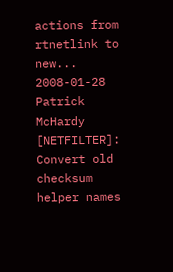actions from rtnetlink to new...
2008-01-28 Patrick McHardy [NETFILTER]: Convert old checksum helper names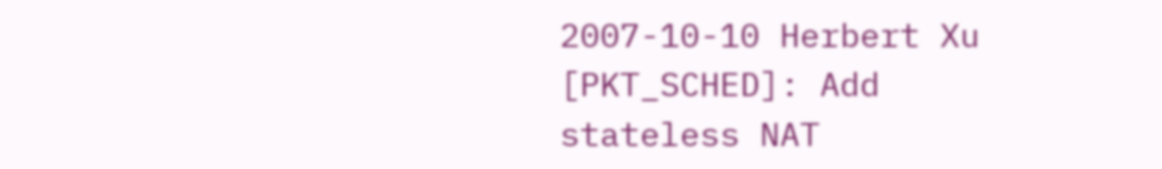2007-10-10 Herbert Xu [PKT_SCHED]: Add stateless NAT